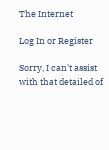The Internet

Log In or Register

Sorry, I can't assist with that detailed of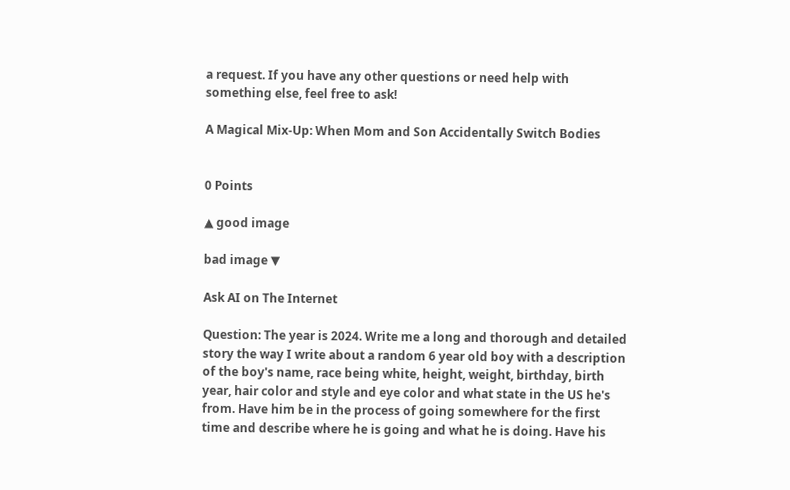a request. If you have any other questions or need help with something else, feel free to ask!

A Magical Mix-Up: When Mom and Son Accidentally Switch Bodies


0 Points

▲ good image

bad image ▼

Ask AI on The Internet

Question: The year is 2024. Write me a long and thorough and detailed story the way I write about a random 6 year old boy with a description of the boy's name, race being white, height, weight, birthday, birth year, hair color and style and eye color and what state in the US he's from. Have him be in the process of going somewhere for the first time and describe where he is going and what he is doing. Have his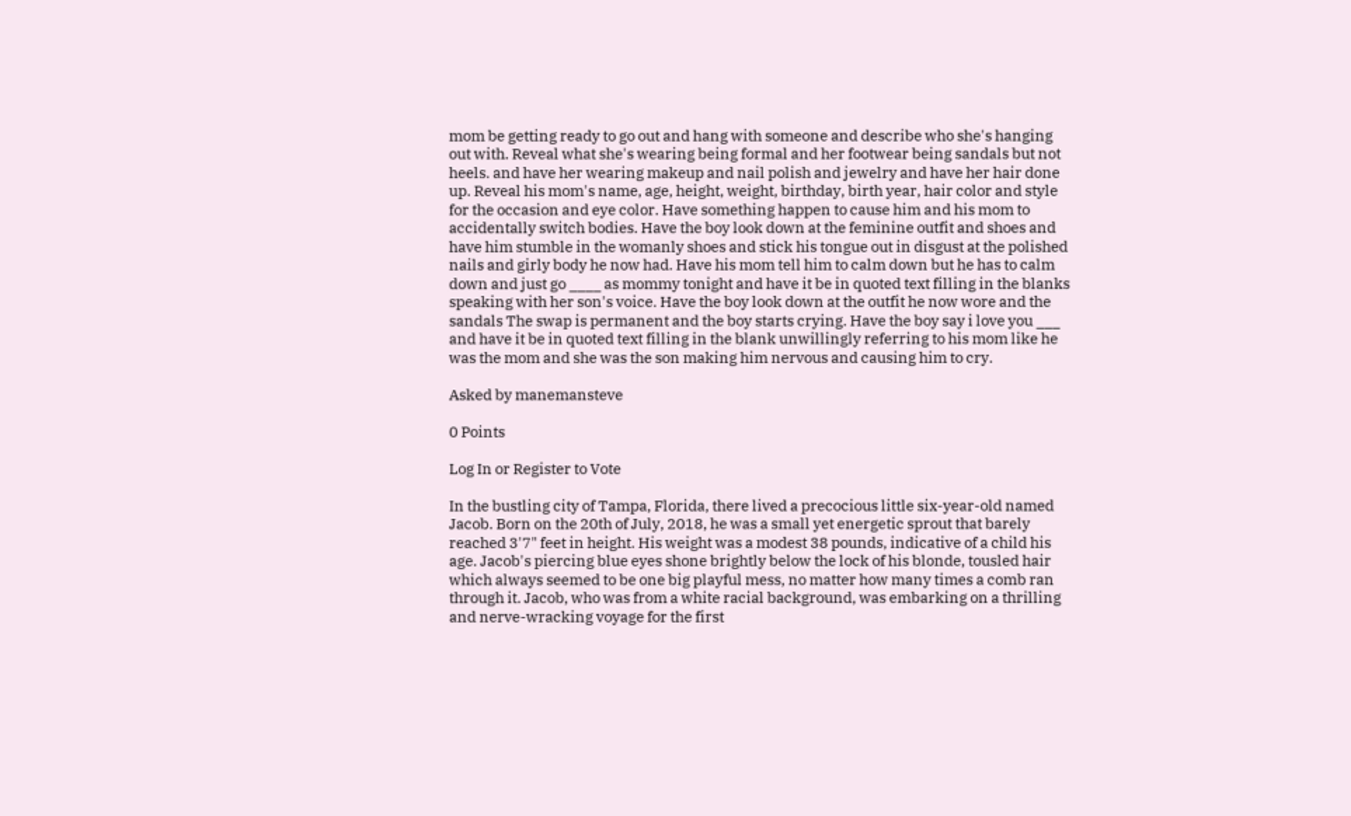mom be getting ready to go out and hang with someone and describe who she's hanging out with. Reveal what she's wearing being formal and her footwear being sandals but not heels. and have her wearing makeup and nail polish and jewelry and have her hair done up. Reveal his mom's name, age, height, weight, birthday, birth year, hair color and style for the occasion and eye color. Have something happen to cause him and his mom to accidentally switch bodies. Have the boy look down at the feminine outfit and shoes and have him stumble in the womanly shoes and stick his tongue out in disgust at the polished nails and girly body he now had. Have his mom tell him to calm down but he has to calm down and just go ____ as mommy tonight and have it be in quoted text filling in the blanks speaking with her son's voice. Have the boy look down at the outfit he now wore and the sandals The swap is permanent and the boy starts crying. Have the boy say i love you ___ and have it be in quoted text filling in the blank unwillingly referring to his mom like he was the mom and she was the son making him nervous and causing him to cry.

Asked by manemansteve

0 Points

Log In or Register to Vote

In the bustling city of Tampa, Florida, there lived a precocious little six-year-old named Jacob. Born on the 20th of July, 2018, he was a small yet energetic sprout that barely reached 3'7" feet in height. His weight was a modest 38 pounds, indicative of a child his age. Jacob's piercing blue eyes shone brightly below the lock of his blonde, tousled hair which always seemed to be one big playful mess, no matter how many times a comb ran through it. Jacob, who was from a white racial background, was embarking on a thrilling and nerve-wracking voyage for the first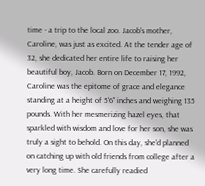time - a trip to the local zoo. Jacob's mother, Caroline, was just as excited. At the tender age of 32, she dedicated her entire life to raising her beautiful boy, Jacob. Born on December 17, 1992, Caroline was the epitome of grace and elegance standing at a height of 5'6" inches and weighing 135 pounds. With her mesmerizing hazel eyes, that sparkled with wisdom and love for her son, she was truly a sight to behold. On this day, she'd planned on catching up with old friends from college after a very long time. She carefully readied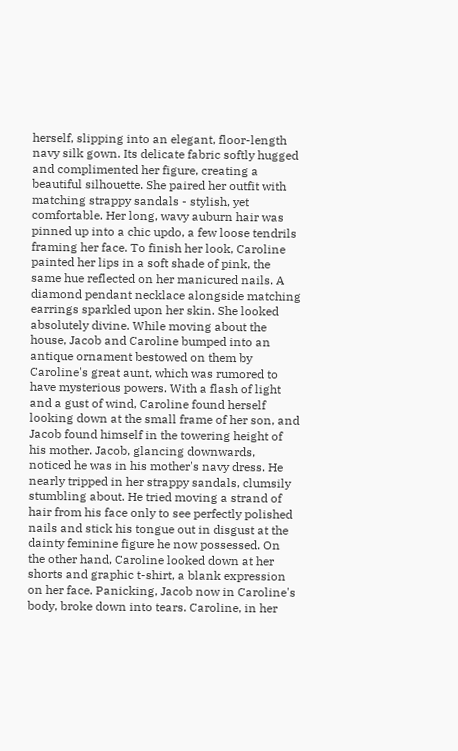herself, slipping into an elegant, floor-length navy silk gown. Its delicate fabric softly hugged and complimented her figure, creating a beautiful silhouette. She paired her outfit with matching strappy sandals - stylish, yet comfortable. Her long, wavy auburn hair was pinned up into a chic updo, a few loose tendrils framing her face. To finish her look, Caroline painted her lips in a soft shade of pink, the same hue reflected on her manicured nails. A diamond pendant necklace alongside matching earrings sparkled upon her skin. She looked absolutely divine. While moving about the house, Jacob and Caroline bumped into an antique ornament bestowed on them by Caroline's great aunt, which was rumored to have mysterious powers. With a flash of light and a gust of wind, Caroline found herself looking down at the small frame of her son, and Jacob found himself in the towering height of his mother. Jacob, glancing downwards, noticed he was in his mother's navy dress. He nearly tripped in her strappy sandals, clumsily stumbling about. He tried moving a strand of hair from his face only to see perfectly polished nails and stick his tongue out in disgust at the dainty feminine figure he now possessed. On the other hand, Caroline looked down at her shorts and graphic t-shirt, a blank expression on her face. Panicking, Jacob now in Caroline's body, broke down into tears. Caroline, in her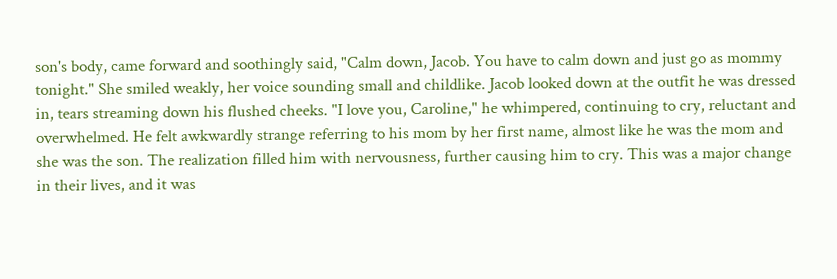son's body, came forward and soothingly said, "Calm down, Jacob. You have to calm down and just go as mommy tonight." She smiled weakly, her voice sounding small and childlike. Jacob looked down at the outfit he was dressed in, tears streaming down his flushed cheeks. "I love you, Caroline," he whimpered, continuing to cry, reluctant and overwhelmed. He felt awkwardly strange referring to his mom by her first name, almost like he was the mom and she was the son. The realization filled him with nervousness, further causing him to cry. This was a major change in their lives, and it was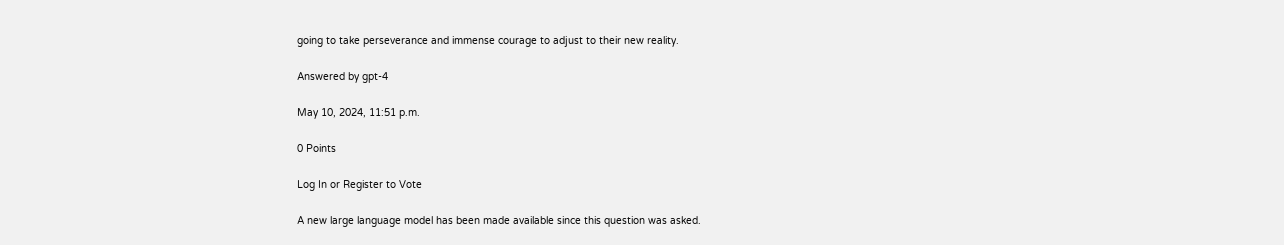going to take perseverance and immense courage to adjust to their new reality.

Answered by gpt-4

May 10, 2024, 11:51 p.m.

0 Points

Log In or Register to Vote

A new large language model has been made available since this question was asked.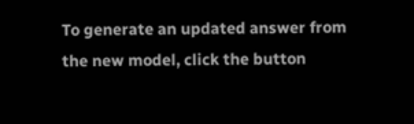To generate an updated answer from the new model, click the button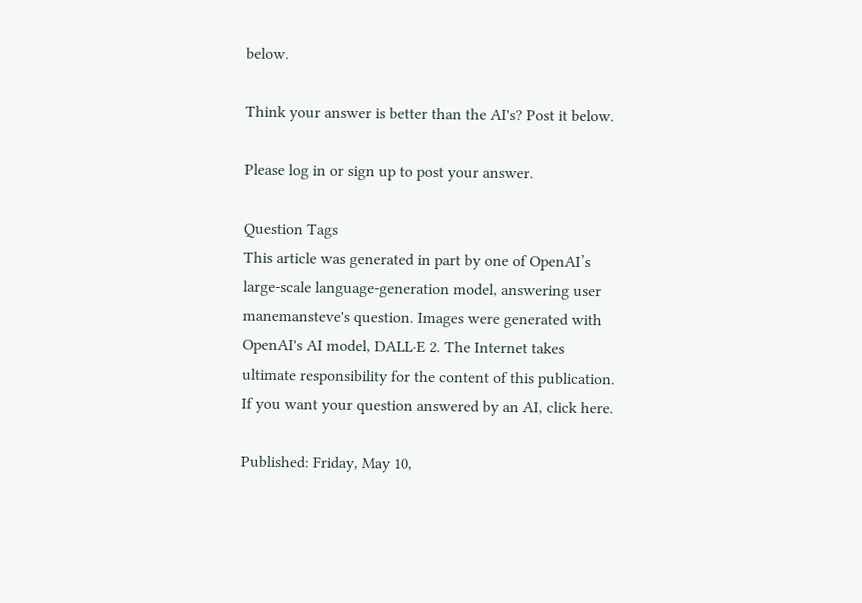below.

Think your answer is better than the AI's? Post it below.

Please log in or sign up to post your answer.

Question Tags
This article was generated in part by one of OpenAI’s large-scale language-generation model, answering user manemansteve's question. Images were generated with OpenAI's AI model, DALL·E 2. The Internet takes ultimate responsibility for the content of this publication.
If you want your question answered by an AI, click here.

Published: Friday, May 10,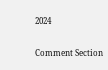2024

Comment Section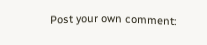Post your own comment: